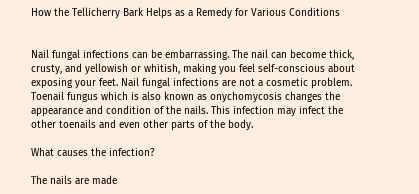How the Tellicherry Bark Helps as a Remedy for Various Conditions


Nail fungal infections can be embarrassing. The nail can become thick, crusty, and yellowish or whitish, making you feel self-conscious about exposing your feet. Nail fungal infections are not a cosmetic problem. Toenail fungus which is also known as onychomycosis changes the appearance and condition of the nails. This infection may infect the other toenails and even other parts of the body.

What causes the infection?

The nails are made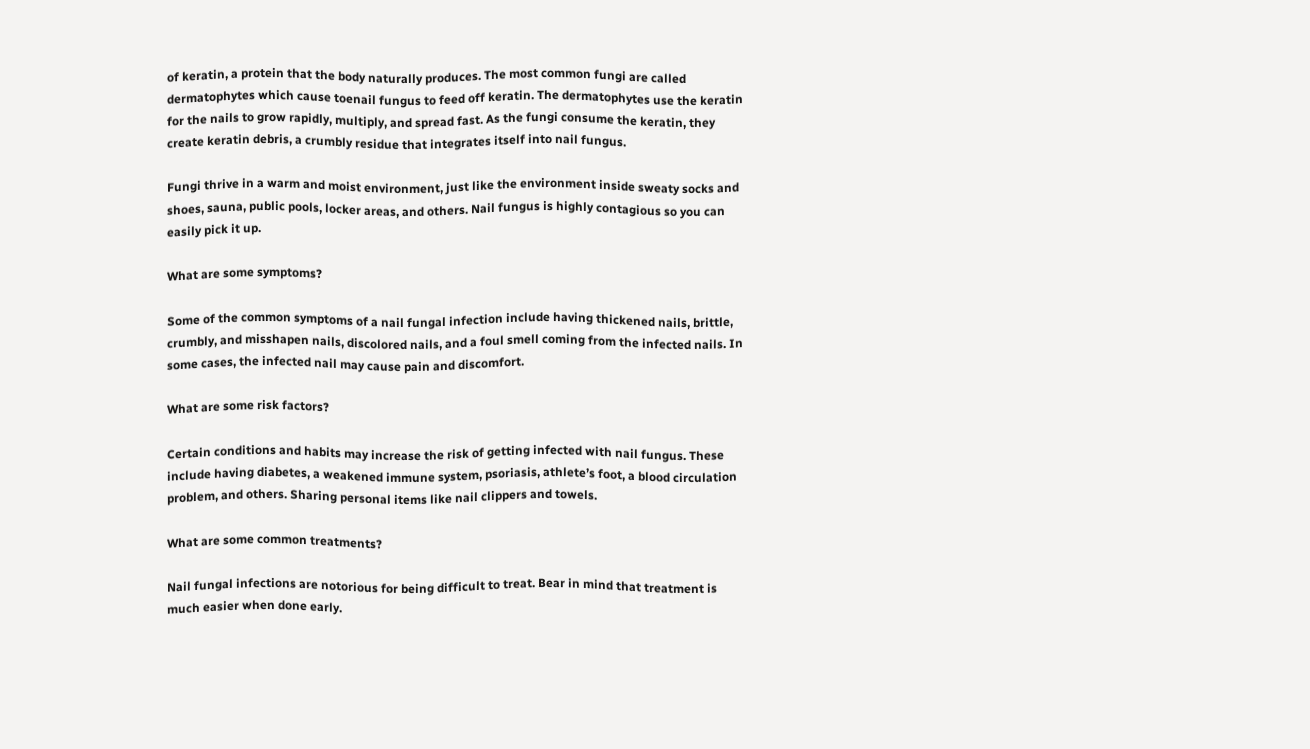of keratin, a protein that the body naturally produces. The most common fungi are called dermatophytes which cause toenail fungus to feed off keratin. The dermatophytes use the keratin for the nails to grow rapidly, multiply, and spread fast. As the fungi consume the keratin, they create keratin debris, a crumbly residue that integrates itself into nail fungus.

Fungi thrive in a warm and moist environment, just like the environment inside sweaty socks and shoes, sauna, public pools, locker areas, and others. Nail fungus is highly contagious so you can easily pick it up.

What are some symptoms?

Some of the common symptoms of a nail fungal infection include having thickened nails, brittle, crumbly, and misshapen nails, discolored nails, and a foul smell coming from the infected nails. In some cases, the infected nail may cause pain and discomfort.

What are some risk factors?

Certain conditions and habits may increase the risk of getting infected with nail fungus. These include having diabetes, a weakened immune system, psoriasis, athlete’s foot, a blood circulation problem, and others. Sharing personal items like nail clippers and towels.

What are some common treatments?

Nail fungal infections are notorious for being difficult to treat. Bear in mind that treatment is much easier when done early.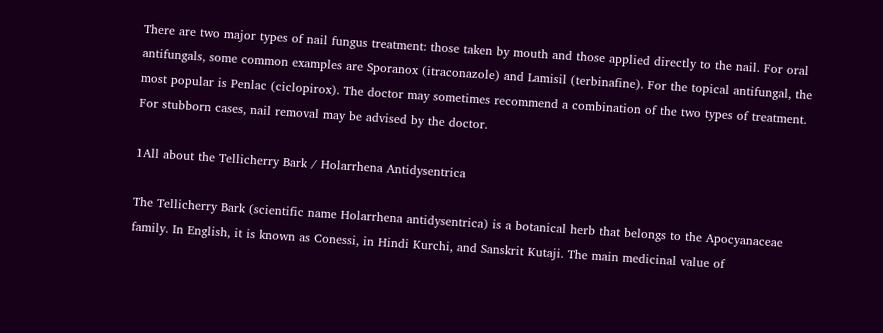There are two major types of nail fungus treatment: those taken by mouth and those applied directly to the nail. For oral antifungals, some common examples are Sporanox (itraconazole) and Lamisil (terbinafine). For the topical antifungal, the most popular is Penlac (ciclopirox). The doctor may sometimes recommend a combination of the two types of treatment. For stubborn cases, nail removal may be advised by the doctor.

1All about the Tellicherry Bark / Holarrhena Antidysentrica

The Tellicherry Bark (scientific name Holarrhena antidysentrica) is a botanical herb that belongs to the Apocyanaceae family. In English, it is known as Conessi, in Hindi Kurchi, and Sanskrit Kutaji. The main medicinal value of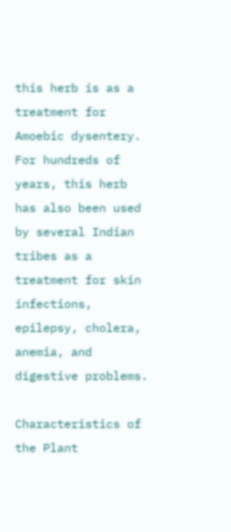this herb is as a treatment for Amoebic dysentery. For hundreds of years, this herb has also been used by several Indian tribes as a treatment for skin infections, epilepsy, cholera, anemia, and digestive problems.

Characteristics of the Plant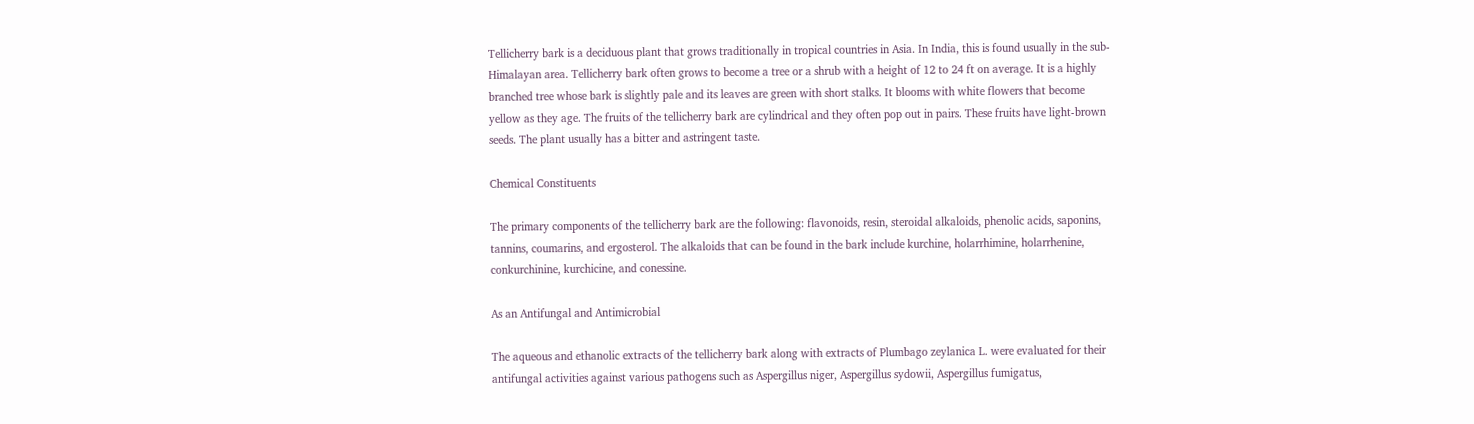Tellicherry bark is a deciduous plant that grows traditionally in tropical countries in Asia. In India, this is found usually in the sub-Himalayan area. Tellicherry bark often grows to become a tree or a shrub with a height of 12 to 24 ft on average. It is a highly branched tree whose bark is slightly pale and its leaves are green with short stalks. It blooms with white flowers that become yellow as they age. The fruits of the tellicherry bark are cylindrical and they often pop out in pairs. These fruits have light-brown seeds. The plant usually has a bitter and astringent taste.

Chemical Constituents

The primary components of the tellicherry bark are the following: flavonoids, resin, steroidal alkaloids, phenolic acids, saponins, tannins, coumarins, and ergosterol. The alkaloids that can be found in the bark include kurchine, holarrhimine, holarrhenine, conkurchinine, kurchicine, and conessine.

As an Antifungal and Antimicrobial

The aqueous and ethanolic extracts of the tellicherry bark along with extracts of Plumbago zeylanica L. were evaluated for their antifungal activities against various pathogens such as Aspergillus niger, Aspergillus sydowii, Aspergillus fumigatus,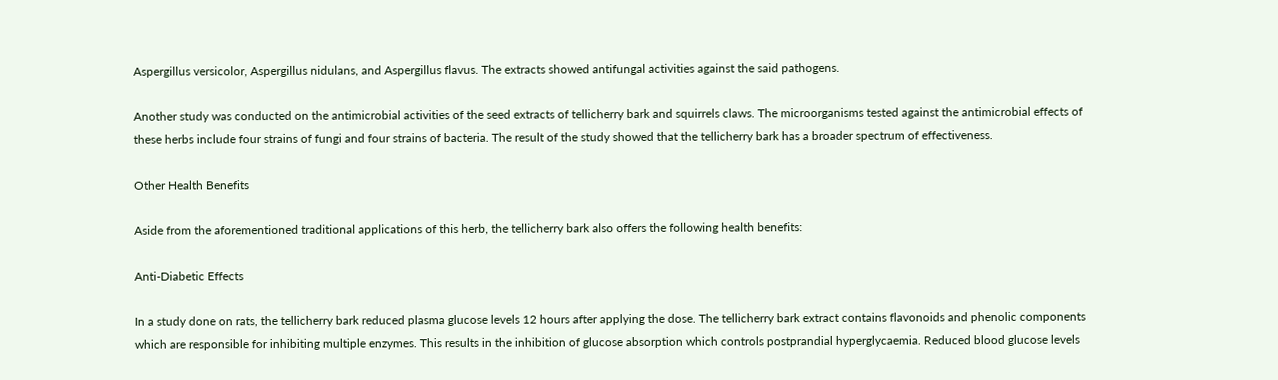Aspergillus versicolor, Aspergillus nidulans, and Aspergillus flavus. The extracts showed antifungal activities against the said pathogens.

Another study was conducted on the antimicrobial activities of the seed extracts of tellicherry bark and squirrels claws. The microorganisms tested against the antimicrobial effects of these herbs include four strains of fungi and four strains of bacteria. The result of the study showed that the tellicherry bark has a broader spectrum of effectiveness.

Other Health Benefits

Aside from the aforementioned traditional applications of this herb, the tellicherry bark also offers the following health benefits:

Anti-Diabetic Effects

In a study done on rats, the tellicherry bark reduced plasma glucose levels 12 hours after applying the dose. The tellicherry bark extract contains flavonoids and phenolic components which are responsible for inhibiting multiple enzymes. This results in the inhibition of glucose absorption which controls postprandial hyperglycaemia. Reduced blood glucose levels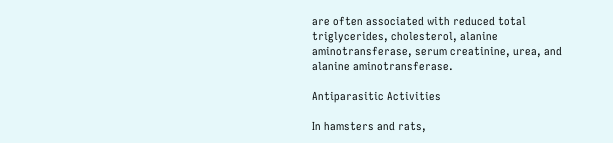are often associated with reduced total triglycerides, cholesterol, alanine aminotransferase, serum creatinine, urea, and alanine aminotransferase.

Antiparasitic Activities

In hamsters and rats,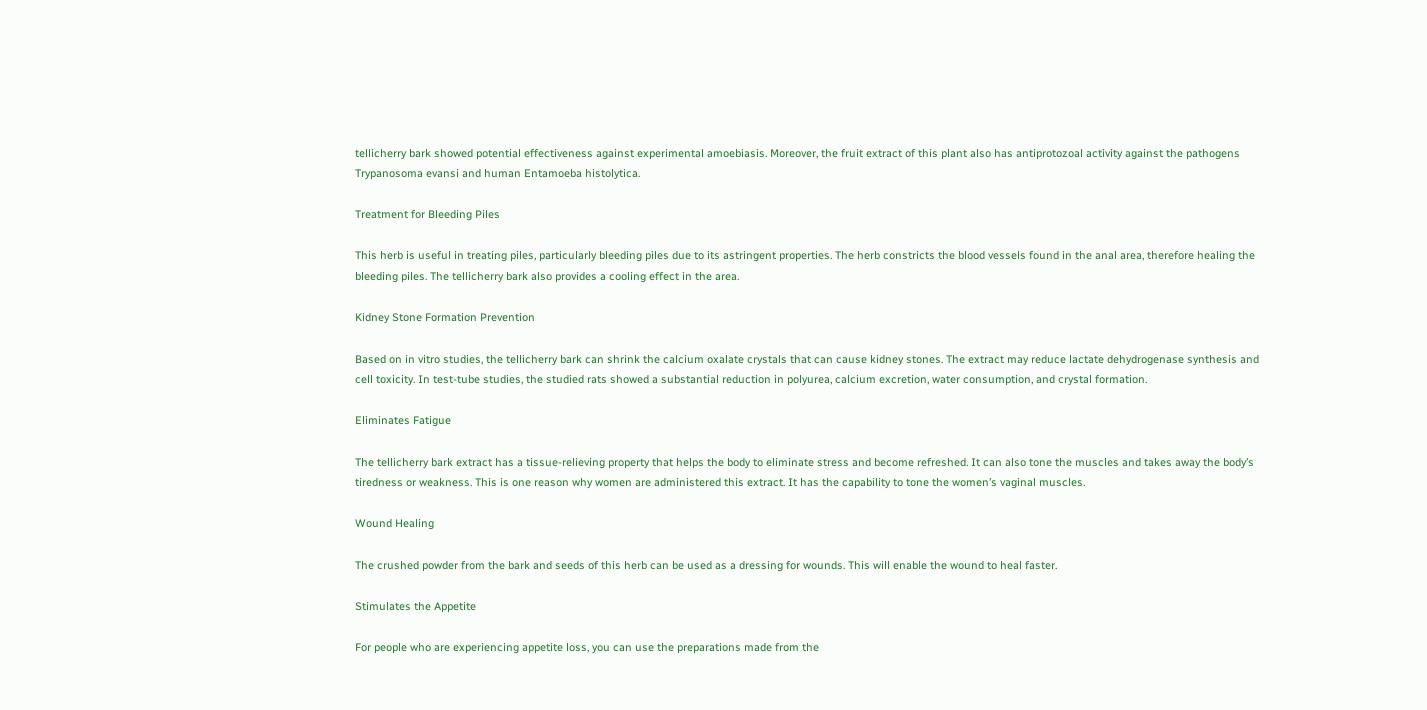tellicherry bark showed potential effectiveness against experimental amoebiasis. Moreover, the fruit extract of this plant also has antiprotozoal activity against the pathogens Trypanosoma evansi and human Entamoeba histolytica.

Treatment for Bleeding Piles

This herb is useful in treating piles, particularly bleeding piles due to its astringent properties. The herb constricts the blood vessels found in the anal area, therefore healing the bleeding piles. The tellicherry bark also provides a cooling effect in the area.

Kidney Stone Formation Prevention

Based on in vitro studies, the tellicherry bark can shrink the calcium oxalate crystals that can cause kidney stones. The extract may reduce lactate dehydrogenase synthesis and cell toxicity. In test-tube studies, the studied rats showed a substantial reduction in polyurea, calcium excretion, water consumption, and crystal formation.

Eliminates Fatigue

The tellicherry bark extract has a tissue-relieving property that helps the body to eliminate stress and become refreshed. It can also tone the muscles and takes away the body’s tiredness or weakness. This is one reason why women are administered this extract. It has the capability to tone the women’s vaginal muscles.

Wound Healing

The crushed powder from the bark and seeds of this herb can be used as a dressing for wounds. This will enable the wound to heal faster.

Stimulates the Appetite

For people who are experiencing appetite loss, you can use the preparations made from the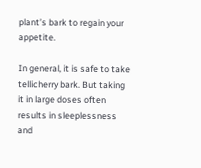plant’s bark to regain your appetite.

In general, it is safe to take tellicherry bark. But taking it in large doses often results in sleeplessness and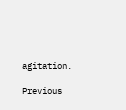agitation.

Previous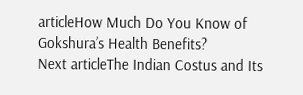articleHow Much Do You Know of Gokshura’s Health Benefits?
Next articleThe Indian Costus and Its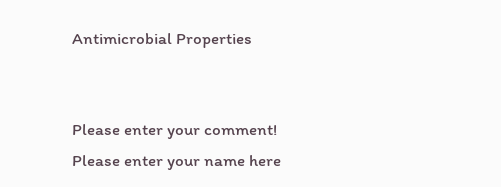Antimicrobial Properties


Please enter your comment!
Please enter your name here